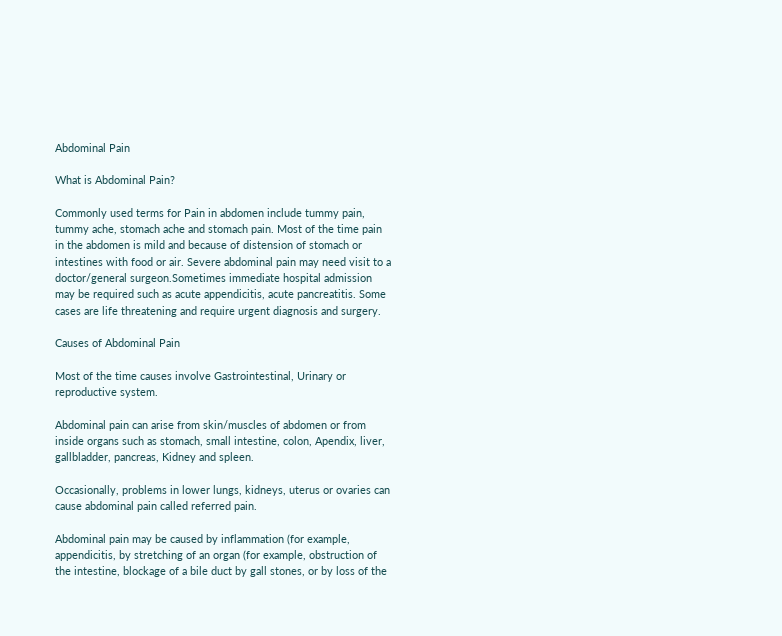Abdominal Pain

What is Abdominal Pain?

Commonly used terms for Pain in abdomen include tummy pain, tummy ache, stomach ache and stomach pain. Most of the time pain in the abdomen is mild and because of distension of stomach or intestines with food or air. Severe abdominal pain may need visit to a doctor/general surgeon.Sometimes immediate hospital admission may be required such as acute appendicitis, acute pancreatitis. Some cases are life threatening and require urgent diagnosis and surgery.

Causes of Abdominal Pain

Most of the time causes involve Gastrointestinal, Urinary or reproductive system.

Abdominal pain can arise from skin/muscles of abdomen or from inside organs such as stomach, small intestine, colon, Apendix, liver, gallbladder, pancreas, Kidney and spleen.

Occasionally, problems in lower lungs, kidneys, uterus or ovaries can cause abdominal pain called referred pain.

Abdominal pain may be caused by inflammation (for example, appendicitis, by stretching of an organ (for example, obstruction of the intestine, blockage of a bile duct by gall stones, or by loss of the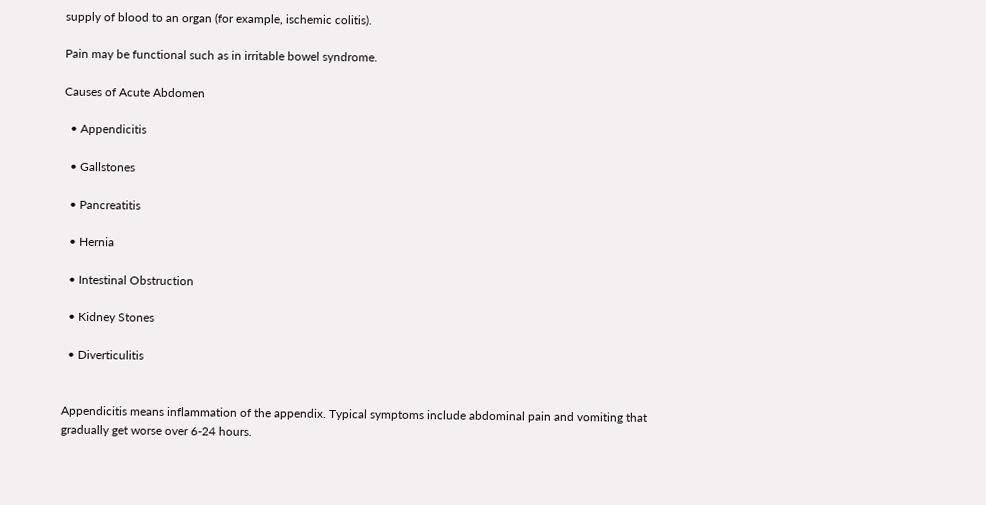supply of blood to an organ (for example, ischemic colitis).

Pain may be functional such as in irritable bowel syndrome.

Causes of Acute Abdomen

  • Appendicitis

  • Gallstones

  • Pancreatitis

  • Hernia

  • Intestinal Obstruction

  • Kidney Stones

  • Diverticulitis


Appendicitis means inflammation of the appendix. Typical symptoms include abdominal pain and vomiting that gradually get worse over 6-24 hours.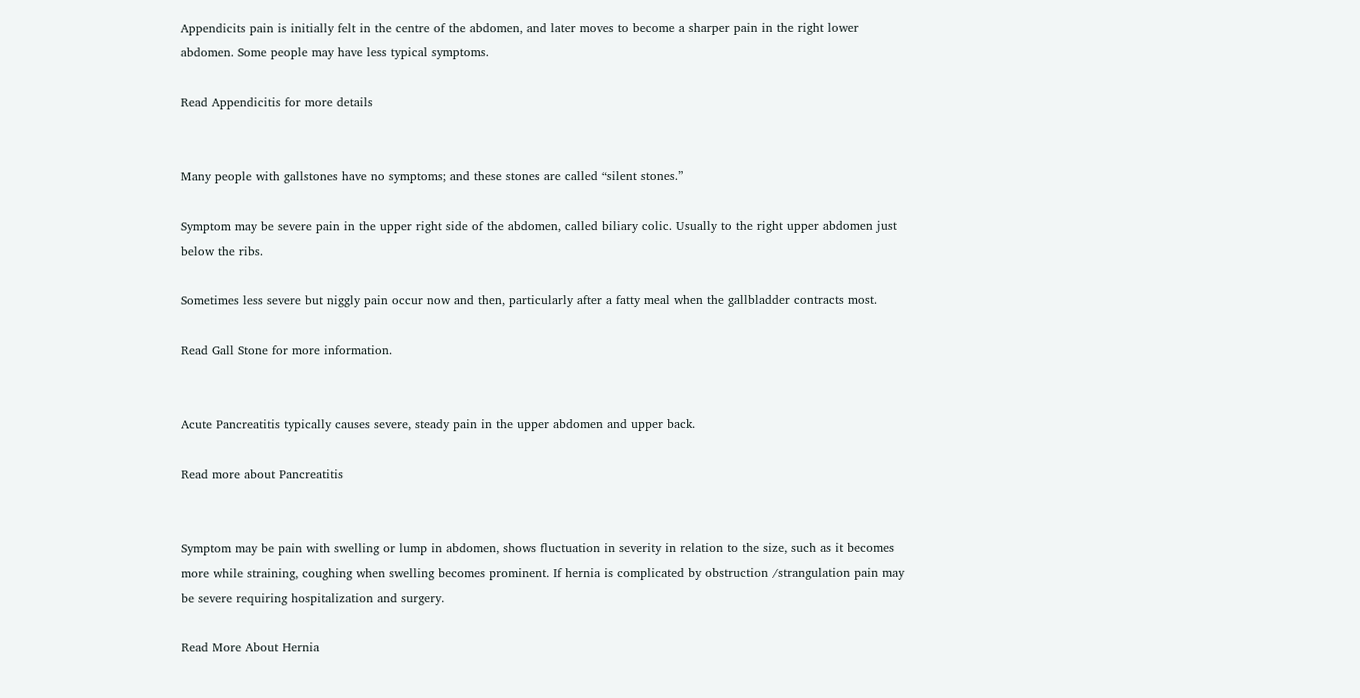Appendicits pain is initially felt in the centre of the abdomen, and later moves to become a sharper pain in the right lower abdomen. Some people may have less typical symptoms.

Read Appendicitis for more details


Many people with gallstones have no symptoms; and these stones are called “silent stones.”

Symptom may be severe pain in the upper right side of the abdomen, called biliary colic. Usually to the right upper abdomen just below the ribs.

Sometimes less severe but niggly pain occur now and then, particularly after a fatty meal when the gallbladder contracts most.

Read Gall Stone for more information.


Acute Pancreatitis typically causes severe, steady pain in the upper abdomen and upper back.

Read more about Pancreatitis


Symptom may be pain with swelling or lump in abdomen, shows fluctuation in severity in relation to the size, such as it becomes more while straining, coughing when swelling becomes prominent. If hernia is complicated by obstruction /strangulation pain may be severe requiring hospitalization and surgery.

Read More About Hernia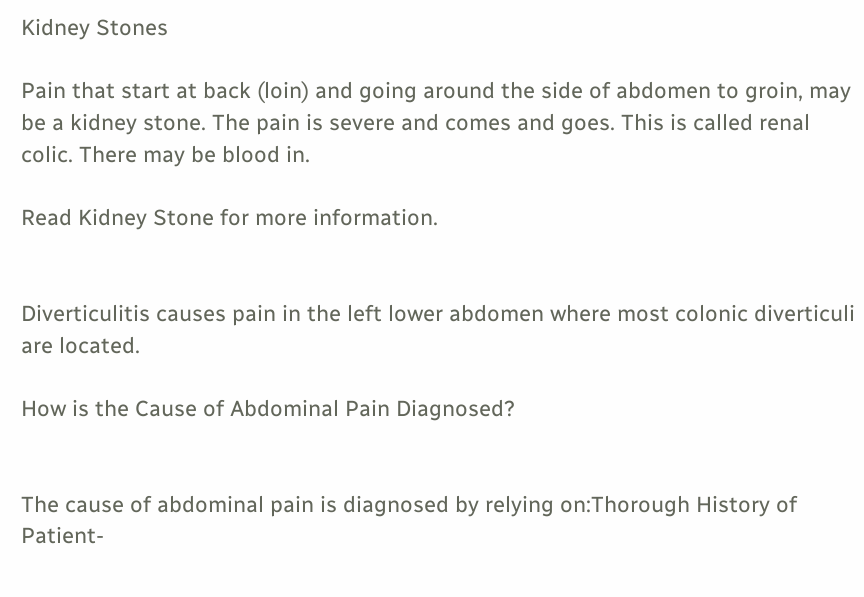Kidney Stones

Pain that start at back (loin) and going around the side of abdomen to groin, may be a kidney stone. The pain is severe and comes and goes. This is called renal colic. There may be blood in.

Read Kidney Stone for more information.


Diverticulitis causes pain in the left lower abdomen where most colonic diverticuli are located.

How is the Cause of Abdominal Pain Diagnosed?


The cause of abdominal pain is diagnosed by relying on:Thorough History of Patient-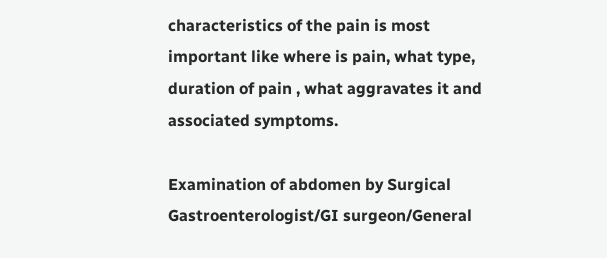characteristics of the pain is most important like where is pain, what type, duration of pain , what aggravates it and associated symptoms.

Examination of abdomen by Surgical Gastroenterologist/GI surgeon/General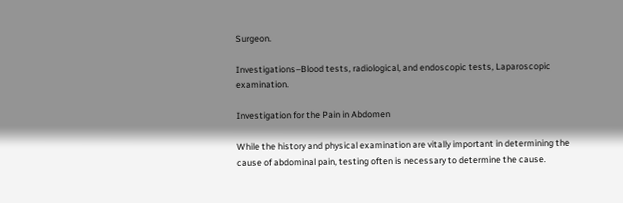Surgeon.

Investigations–Blood tests, radiological, and endoscopic tests, Laparoscopic examination.

Investigation for the Pain in Abdomen

While the history and physical examination are vitally important in determining the cause of abdominal pain, testing often is necessary to determine the cause.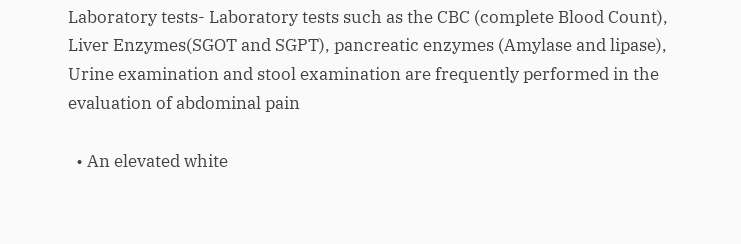Laboratory tests- Laboratory tests such as the CBC (complete Blood Count), Liver Enzymes(SGOT and SGPT), pancreatic enzymes (Amylase and lipase), Urine examination and stool examination are frequently performed in the evaluation of abdominal pain

  • An elevated white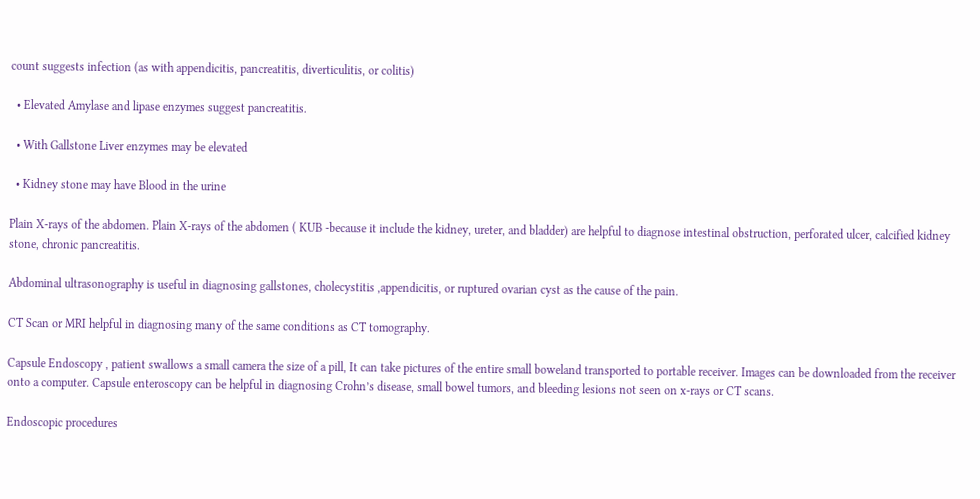count suggests infection (as with appendicitis, pancreatitis, diverticulitis, or colitis)

  • Elevated Amylase and lipase enzymes suggest pancreatitis.

  • With Gallstone Liver enzymes may be elevated

  • Kidney stone may have Blood in the urine

Plain X-rays of the abdomen. Plain X-rays of the abdomen ( KUB -because it include the kidney, ureter, and bladder) are helpful to diagnose intestinal obstruction, perforated ulcer, calcified kidney stone, chronic pancreatitis.

Abdominal ultrasonography is useful in diagnosing gallstones, cholecystitis ,appendicitis, or ruptured ovarian cyst as the cause of the pain.

CT Scan or MRI helpful in diagnosing many of the same conditions as CT tomography.

Capsule Endoscopy , patient swallows a small camera the size of a pill, It can take pictures of the entire small boweland transported to portable receiver. Images can be downloaded from the receiver onto a computer. Capsule enteroscopy can be helpful in diagnosing Crohn’s disease, small bowel tumors, and bleeding lesions not seen on x-rays or CT scans.

Endoscopic procedures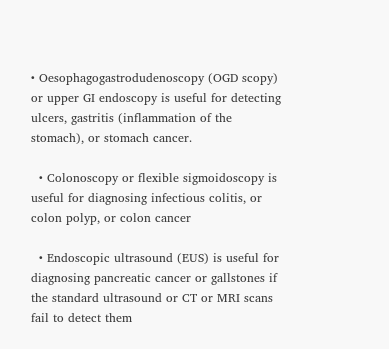• Oesophagogastrodudenoscopy (OGD scopy) or upper GI endoscopy is useful for detecting ulcers, gastritis (inflammation of the stomach), or stomach cancer.

  • Colonoscopy or flexible sigmoidoscopy is useful for diagnosing infectious colitis, or colon polyp, or colon cancer

  • Endoscopic ultrasound (EUS) is useful for diagnosing pancreatic cancer or gallstones if the standard ultrasound or CT or MRI scans fail to detect them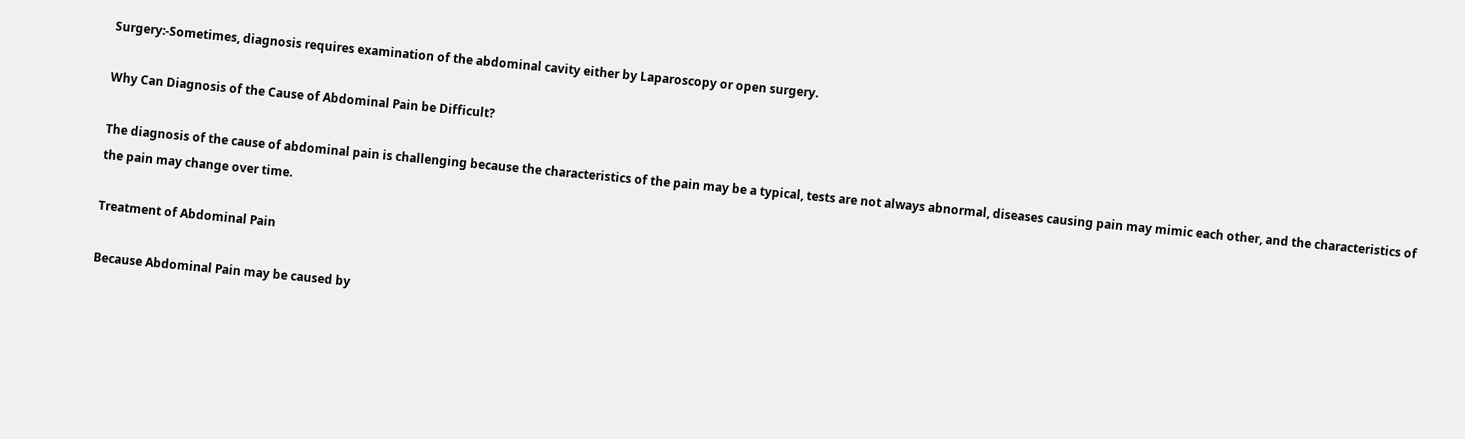Surgery:-Sometimes, diagnosis requires examination of the abdominal cavity either by Laparoscopy or open surgery.

Why Can Diagnosis of the Cause of Abdominal Pain be Difficult?

The diagnosis of the cause of abdominal pain is challenging because the characteristics of the pain may be a typical, tests are not always abnormal, diseases causing pain may mimic each other, and the characteristics of the pain may change over time.

Treatment of Abdominal Pain

Because Abdominal Pain may be caused by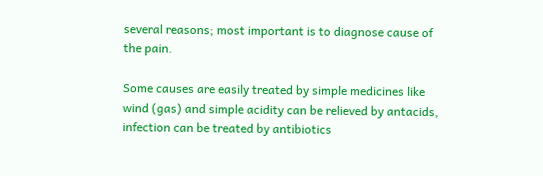several reasons; most important is to diagnose cause of the pain.

Some causes are easily treated by simple medicines like wind (gas) and simple acidity can be relieved by antacids, infection can be treated by antibiotics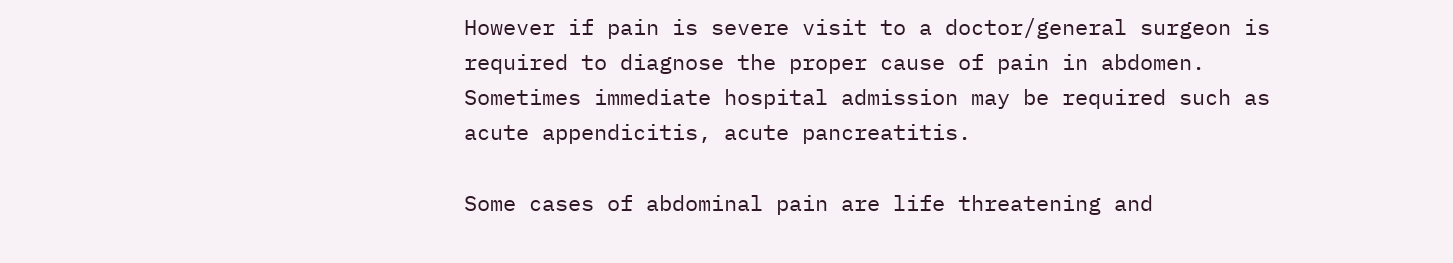However if pain is severe visit to a doctor/general surgeon is required to diagnose the proper cause of pain in abdomen. Sometimes immediate hospital admission may be required such as acute appendicitis, acute pancreatitis.

Some cases of abdominal pain are life threatening and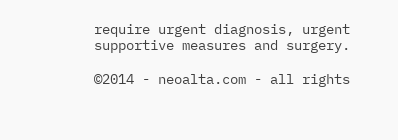require urgent diagnosis, urgent supportive measures and surgery.

©2014 - neoalta.com - all rights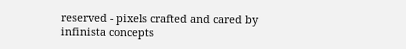reserved - pixels crafted and cared by infinista concepts